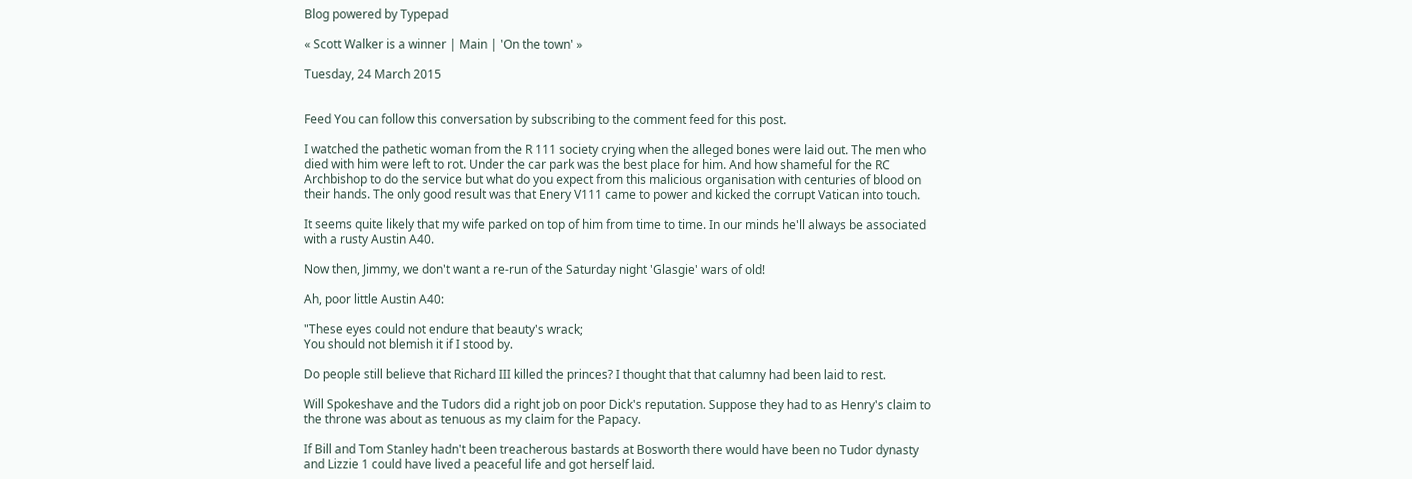Blog powered by Typepad

« Scott Walker is a winner | Main | 'On the town' »

Tuesday, 24 March 2015


Feed You can follow this conversation by subscribing to the comment feed for this post.

I watched the pathetic woman from the R 111 society crying when the alleged bones were laid out. The men who died with him were left to rot. Under the car park was the best place for him. And how shameful for the RC Archbishop to do the service but what do you expect from this malicious organisation with centuries of blood on their hands. The only good result was that Enery V111 came to power and kicked the corrupt Vatican into touch.

It seems quite likely that my wife parked on top of him from time to time. In our minds he'll always be associated with a rusty Austin A40.

Now then, Jimmy, we don't want a re-run of the Saturday night 'Glasgie' wars of old!

Ah, poor little Austin A40:

"These eyes could not endure that beauty's wrack;
You should not blemish it if I stood by.

Do people still believe that Richard III killed the princes? I thought that that calumny had been laid to rest.

Will Spokeshave and the Tudors did a right job on poor Dick's reputation. Suppose they had to as Henry's claim to the throne was about as tenuous as my claim for the Papacy.

If Bill and Tom Stanley hadn't been treacherous bastards at Bosworth there would have been no Tudor dynasty and Lizzie 1 could have lived a peaceful life and got herself laid.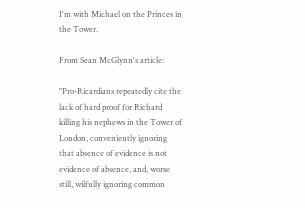I'm with Michael on the Princes in the Tower.

From Sean McGlynn's article:

"Pro-Ricardians repeatedly cite the lack of hard proof for Richard killing his nephews in the Tower of London, conveniently ignoring that absence of evidence is not evidence of absence, and, worse still, wilfully ignoring common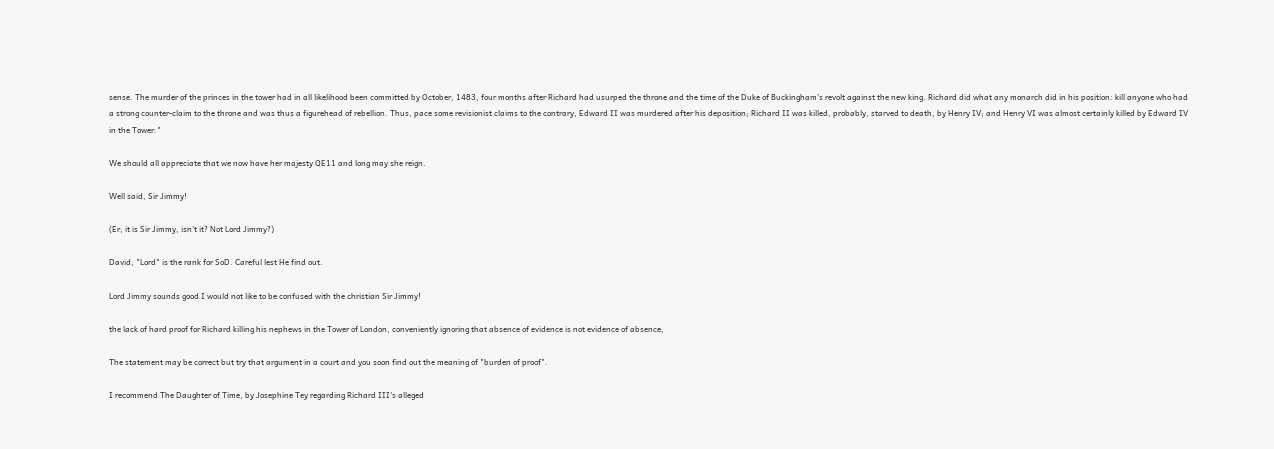sense. The murder of the princes in the tower had in all likelihood been committed by October, 1483, four months after Richard had usurped the throne and the time of the Duke of Buckingham’s revolt against the new king. Richard did what any monarch did in his position: kill anyone who had a strong counter-claim to the throne and was thus a figurehead of rebellion. Thus, pace some revisionist claims to the contrary, Edward II was murdered after his deposition; Richard II was killed, probably, starved to death, by Henry IV; and Henry VI was almost certainly killed by Edward IV in the Tower."

We should all appreciate that we now have her majesty QE11 and long may she reign.

Well said, Sir Jimmy!

(Er, it is Sir Jimmy, isn't it? Not Lord Jimmy?)

David, "Lord" is the rank for SoD. Careful lest He find out.

Lord Jimmy sounds good I would not like to be confused with the christian Sir Jimmy!

the lack of hard proof for Richard killing his nephews in the Tower of London, conveniently ignoring that absence of evidence is not evidence of absence,

The statement may be correct but try that argument in a court and you soon find out the meaning of "burden of proof".

I recommend The Daughter of Time, by Josephine Tey regarding Richard III's alleged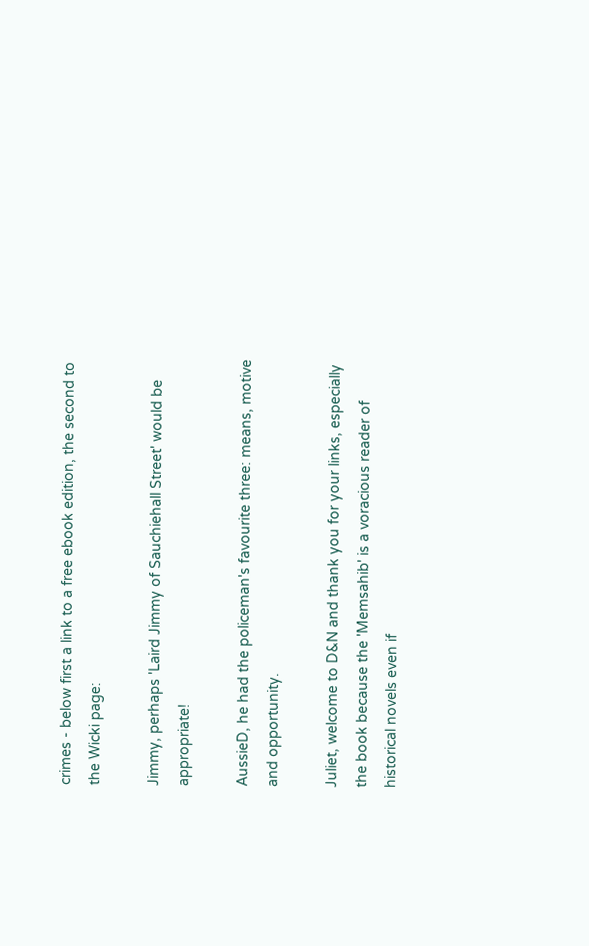crimes - below first a link to a free ebook edition, the second to the Wicki page:

Jimmy, perhaps 'Laird Jimmy of Sauchiehall Street' would be appropriate!

AussieD, he had the policeman's favourite three: means, motive and opportunity.

Juliet, welcome to D&N and thank you for your links, especially the book because the 'Memsahib' is a voracious reader of historical novels even if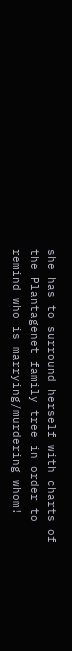she has to surround herself with charts of the Plantagenet family tree in order to remind who is marrying/murdering whom!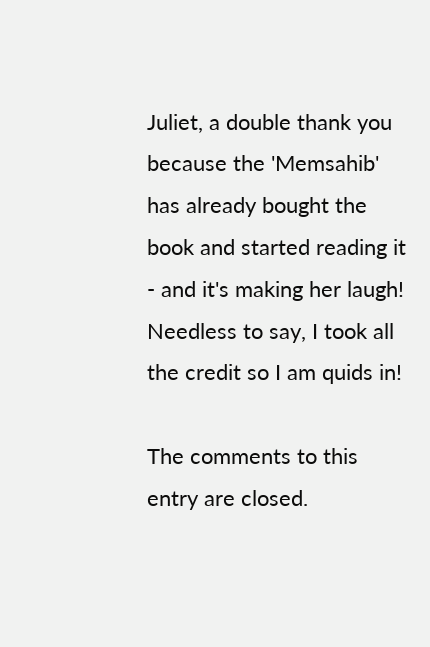Juliet, a double thank you because the 'Memsahib' has already bought the book and started reading it - and it's making her laugh! Needless to say, I took all the credit so I am quids in!

The comments to this entry are closed.